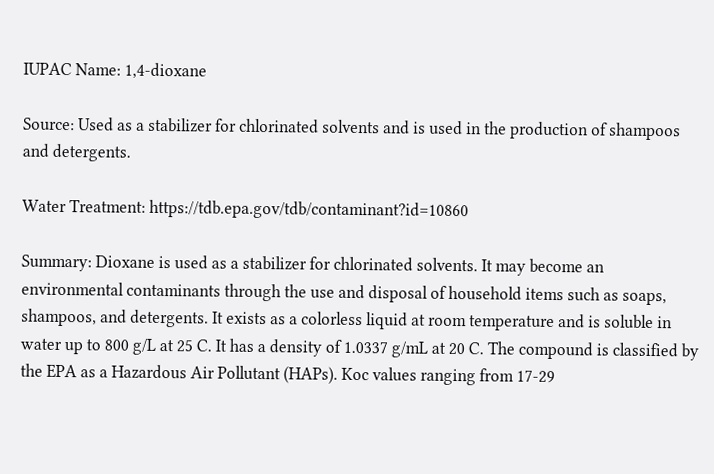IUPAC Name: 1,4-dioxane

Source: Used as a stabilizer for chlorinated solvents and is used in the production of shampoos and detergents.

Water Treatment: https://tdb.epa.gov/tdb/contaminant?id=10860

Summary: Dioxane is used as a stabilizer for chlorinated solvents. It may become an environmental contaminants through the use and disposal of household items such as soaps, shampoos, and detergents. It exists as a colorless liquid at room temperature and is soluble in water up to 800 g/L at 25 C. It has a density of 1.0337 g/mL at 20 C. The compound is classified by the EPA as a Hazardous Air Pollutant (HAPs). Koc values ranging from 17-29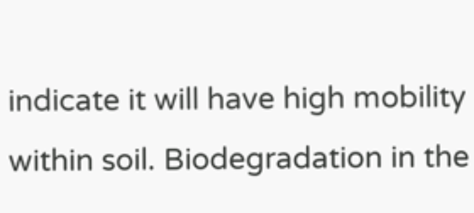indicate it will have high mobility within soil. Biodegradation in the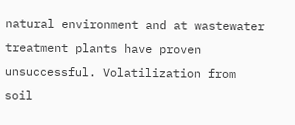natural environment and at wastewater treatment plants have proven unsuccessful. Volatilization from soil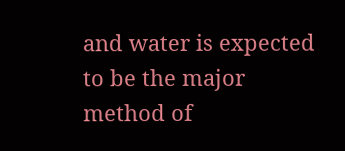and water is expected to be the major method of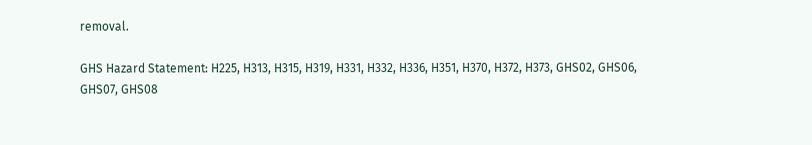removal.

GHS Hazard Statement: H225, H313, H315, H319, H331, H332, H336, H351, H370, H372, H373, GHS02, GHS06, GHS07, GHS08